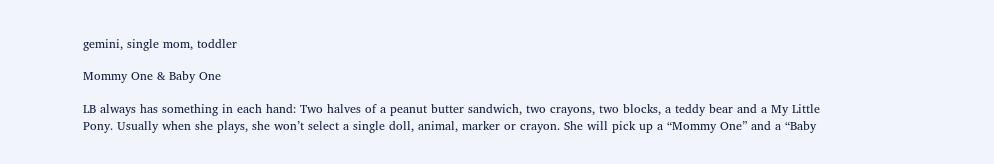gemini, single mom, toddler

Mommy One & Baby One

LB always has something in each hand: Two halves of a peanut butter sandwich, two crayons, two blocks, a teddy bear and a My Little Pony. Usually when she plays, she won’t select a single doll, animal, marker or crayon. She will pick up a “Mommy One” and a “Baby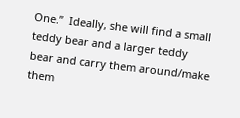One.”  Ideally, she will find a small teddy bear and a larger teddy bear and carry them around/make them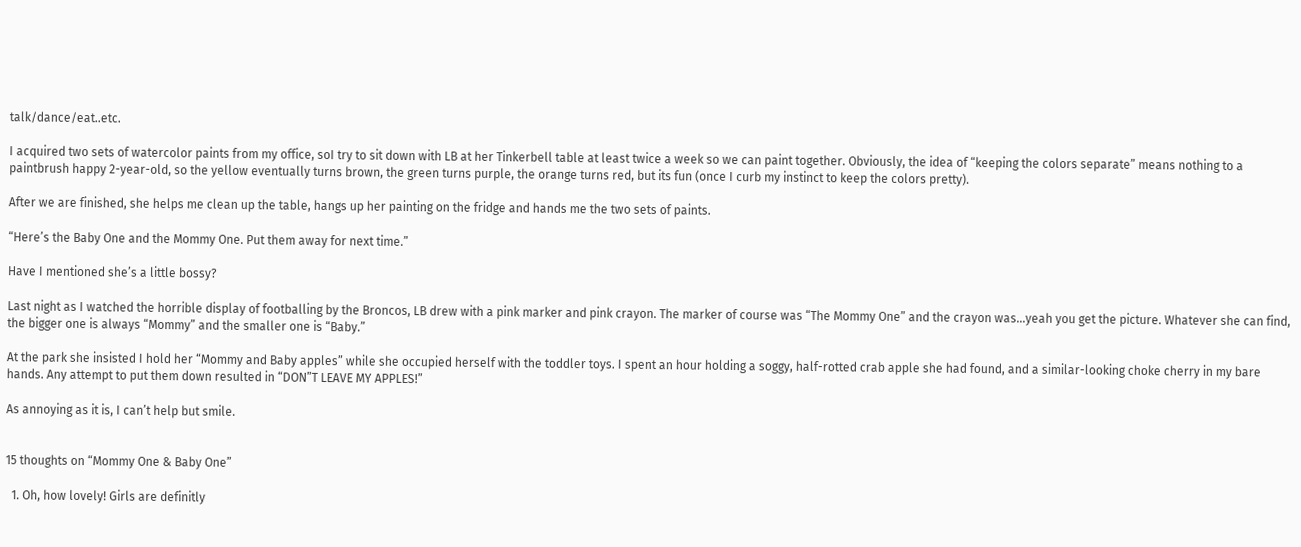talk/dance/eat..etc.

I acquired two sets of watercolor paints from my office, soI try to sit down with LB at her Tinkerbell table at least twice a week so we can paint together. Obviously, the idea of “keeping the colors separate” means nothing to a paintbrush happy 2-year-old, so the yellow eventually turns brown, the green turns purple, the orange turns red, but its fun (once I curb my instinct to keep the colors pretty).

After we are finished, she helps me clean up the table, hangs up her painting on the fridge and hands me the two sets of paints.

“Here’s the Baby One and the Mommy One. Put them away for next time.”

Have I mentioned she’s a little bossy?

Last night as I watched the horrible display of footballing by the Broncos, LB drew with a pink marker and pink crayon. The marker of course was “The Mommy One” and the crayon was…yeah you get the picture. Whatever she can find, the bigger one is always “Mommy” and the smaller one is “Baby.”

At the park she insisted I hold her “Mommy and Baby apples” while she occupied herself with the toddler toys. I spent an hour holding a soggy, half-rotted crab apple she had found, and a similar-looking choke cherry in my bare hands. Any attempt to put them down resulted in “DON”T LEAVE MY APPLES!”

As annoying as it is, I can’t help but smile.


15 thoughts on “Mommy One & Baby One”

  1. Oh, how lovely! Girls are definitly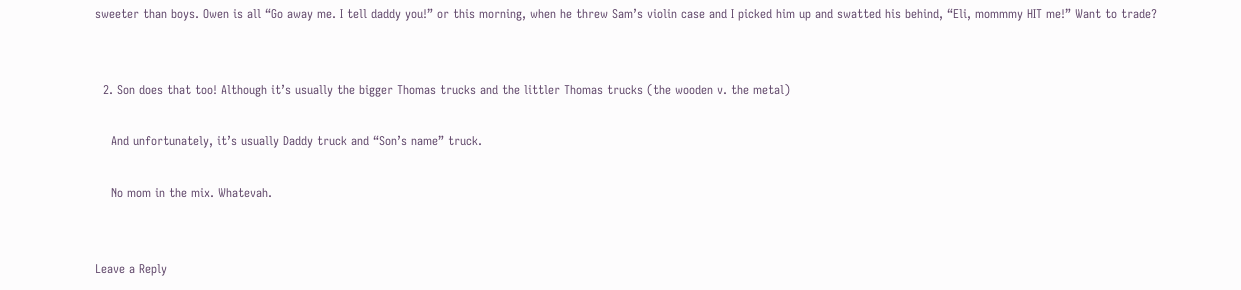sweeter than boys. Owen is all “Go away me. I tell daddy you!” or this morning, when he threw Sam’s violin case and I picked him up and swatted his behind, “Eli, mommmy HIT me!” Want to trade?


  2. Son does that too! Although it’s usually the bigger Thomas trucks and the littler Thomas trucks (the wooden v. the metal)

    And unfortunately, it’s usually Daddy truck and “Son’s name” truck.

    No mom in the mix. Whatevah.


Leave a Reply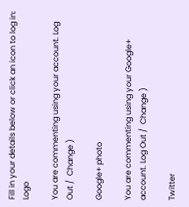Fill in your details below or click an icon to log in: Logo

You are commenting using your account. Log Out /  Change )

Google+ photo

You are commenting using your Google+ account. Log Out /  Change )

Twitter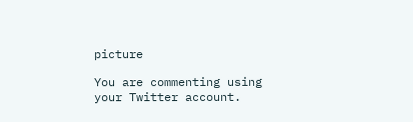picture

You are commenting using your Twitter account.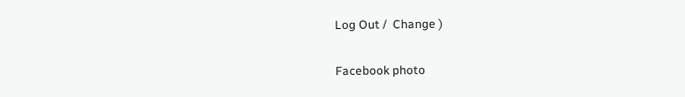Log Out /  Change )

Facebook photo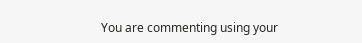You are commenting using your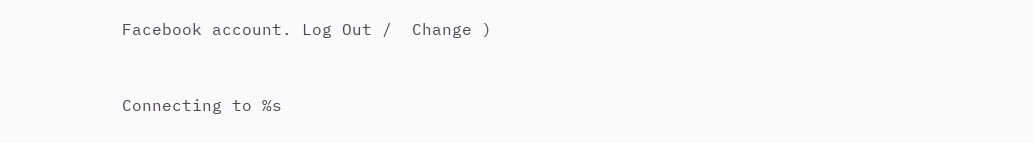Facebook account. Log Out /  Change )


Connecting to %s